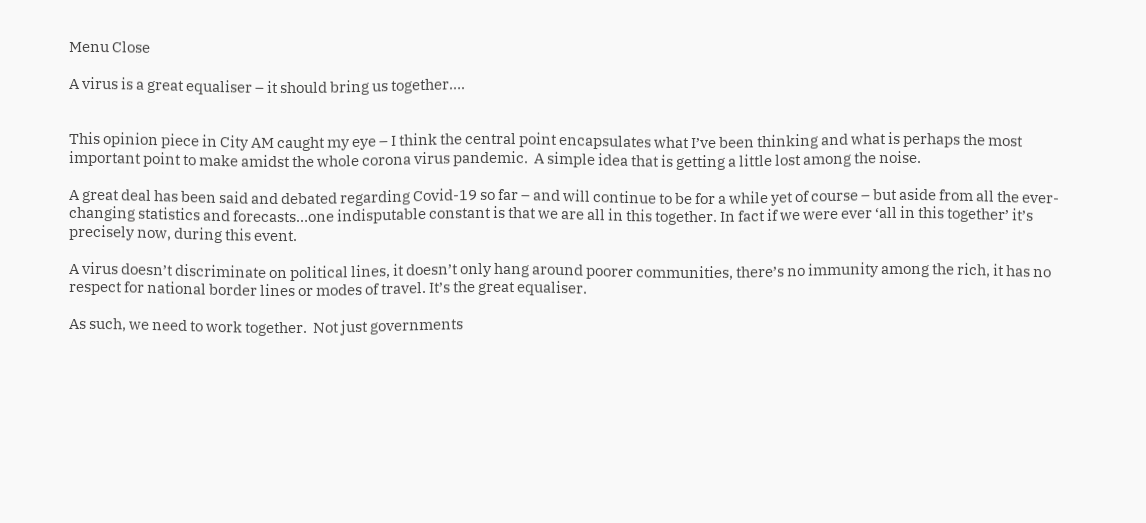Menu Close

A virus is a great equaliser – it should bring us together….


This opinion piece in City AM caught my eye – I think the central point encapsulates what I’ve been thinking and what is perhaps the most important point to make amidst the whole corona virus pandemic.  A simple idea that is getting a little lost among the noise.

A great deal has been said and debated regarding Covid-19 so far – and will continue to be for a while yet of course – but aside from all the ever-changing statistics and forecasts…one indisputable constant is that we are all in this together. In fact if we were ever ‘all in this together’ it’s precisely now, during this event.

A virus doesn’t discriminate on political lines, it doesn’t only hang around poorer communities, there’s no immunity among the rich, it has no respect for national border lines or modes of travel. It’s the great equaliser.

As such, we need to work together.  Not just governments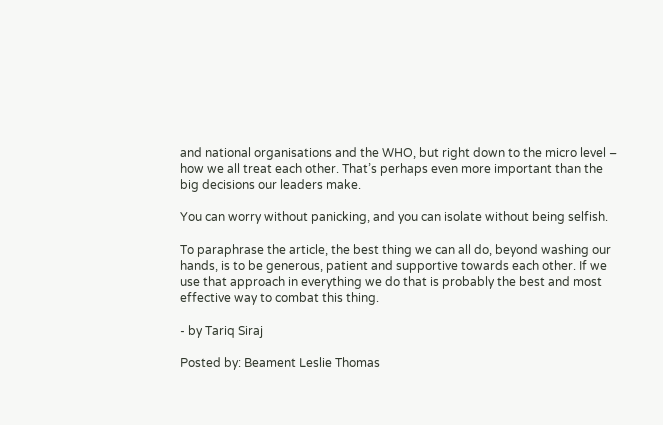and national organisations and the WHO, but right down to the micro level – how we all treat each other. That’s perhaps even more important than the big decisions our leaders make.

You can worry without panicking, and you can isolate without being selfish.

To paraphrase the article, the best thing we can all do, beyond washing our hands, is to be generous, patient and supportive towards each other. If we use that approach in everything we do that is probably the best and most effective way to combat this thing.

- by Tariq Siraj

Posted by: Beament Leslie Thomas